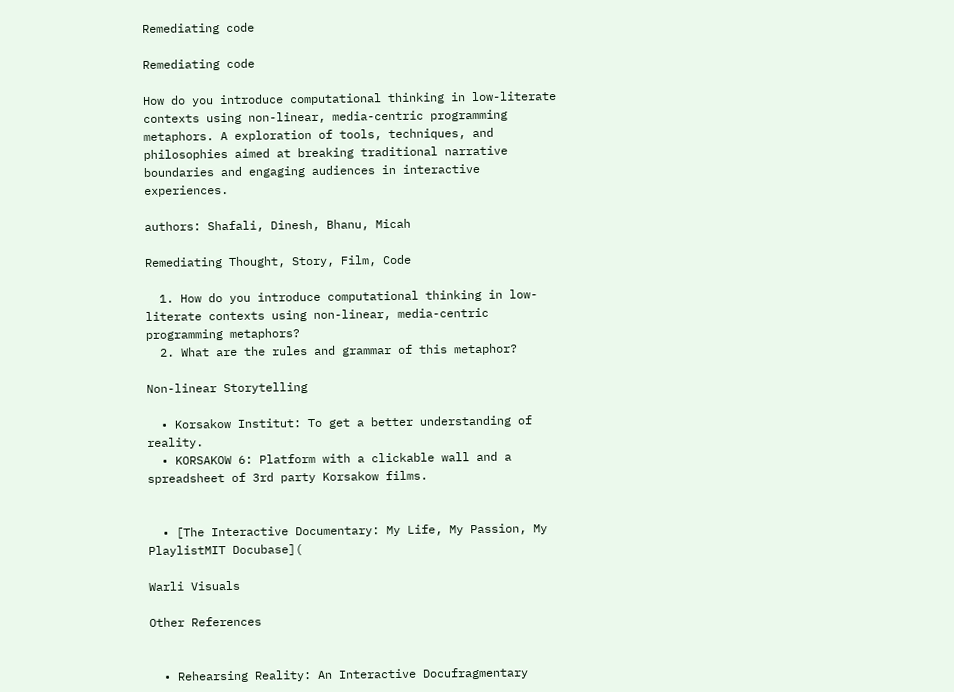Remediating code

Remediating code

How do you introduce computational thinking in low-literate contexts using non-linear, media-centric programming metaphors. A exploration of tools, techniques, and philosophies aimed at breaking traditional narrative boundaries and engaging audiences in interactive experiences.

authors: Shafali, Dinesh, Bhanu, Micah

Remediating Thought, Story, Film, Code

  1. How do you introduce computational thinking in low-literate contexts using non-linear, media-centric programming metaphors?
  2. What are the rules and grammar of this metaphor?

Non-linear Storytelling

  • Korsakow Institut: To get a better understanding of reality.
  • KORSAKOW 6: Platform with a clickable wall and a spreadsheet of 3rd party Korsakow films.


  • [The Interactive Documentary: My Life, My Passion, My PlaylistMIT Docubase](

Warli Visuals

Other References


  • Rehearsing Reality: An Interactive Docufragmentary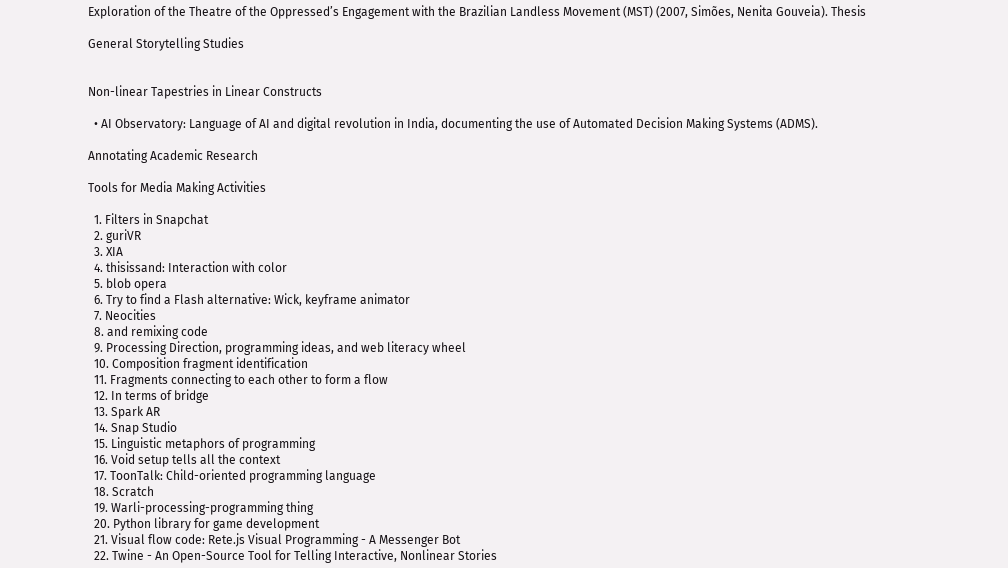Exploration of the Theatre of the Oppressed’s Engagement with the Brazilian Landless Movement (MST) (2007, Simões, Nenita Gouveia). Thesis

General Storytelling Studies


Non-linear Tapestries in Linear Constructs

  • AI Observatory: Language of AI and digital revolution in India, documenting the use of Automated Decision Making Systems (ADMS).

Annotating Academic Research

Tools for Media Making Activities

  1. Filters in Snapchat
  2. guriVR
  3. XIA
  4. thisissand: Interaction with color
  5. blob opera
  6. Try to find a Flash alternative: Wick, keyframe animator
  7. Neocities
  8. and remixing code
  9. Processing Direction, programming ideas, and web literacy wheel
  10. Composition fragment identification
  11. Fragments connecting to each other to form a flow
  12. In terms of bridge
  13. Spark AR
  14. Snap Studio
  15. Linguistic metaphors of programming
  16. Void setup tells all the context
  17. ToonTalk: Child-oriented programming language
  18. Scratch
  19. Warli-processing-programming thing
  20. Python library for game development
  21. Visual flow code: Rete.js Visual Programming - A Messenger Bot
  22. Twine - An Open-Source Tool for Telling Interactive, Nonlinear Stories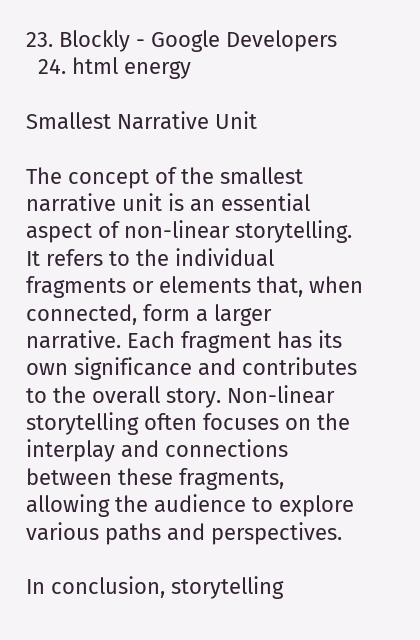23. Blockly - Google Developers
  24. html energy

Smallest Narrative Unit

The concept of the smallest narrative unit is an essential aspect of non-linear storytelling. It refers to the individual fragments or elements that, when connected, form a larger narrative. Each fragment has its own significance and contributes to the overall story. Non-linear storytelling often focuses on the interplay and connections between these fragments, allowing the audience to explore various paths and perspectives.

In conclusion, storytelling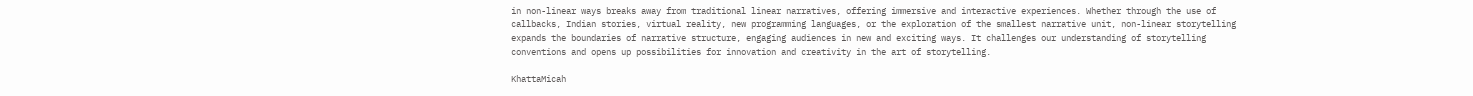in non-linear ways breaks away from traditional linear narratives, offering immersive and interactive experiences. Whether through the use of callbacks, Indian stories, virtual reality, new programming languages, or the exploration of the smallest narrative unit, non-linear storytelling expands the boundaries of narrative structure, engaging audiences in new and exciting ways. It challenges our understanding of storytelling conventions and opens up possibilities for innovation and creativity in the art of storytelling.

KhattaMicah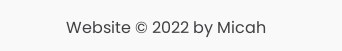Website © 2022 by Micah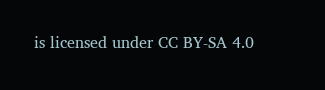is licensed under CC BY-SA 4.0